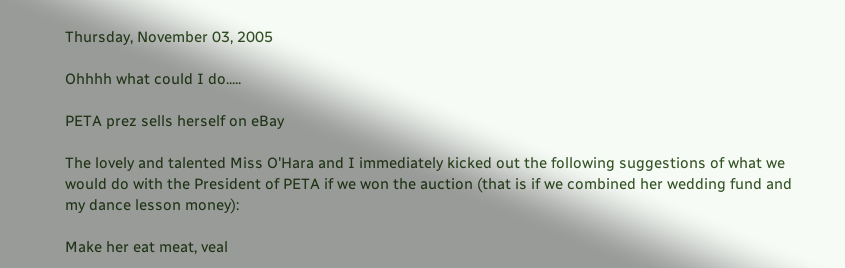Thursday, November 03, 2005

Ohhhh what could I do.....

PETA prez sells herself on eBay

The lovely and talented Miss O'Hara and I immediately kicked out the following suggestions of what we would do with the President of PETA if we won the auction (that is if we combined her wedding fund and my dance lesson money):

Make her eat meat, veal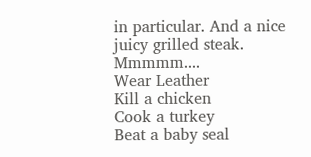in particular. And a nice juicy grilled steak. Mmmmm....
Wear Leather
Kill a chicken
Cook a turkey
Beat a baby seal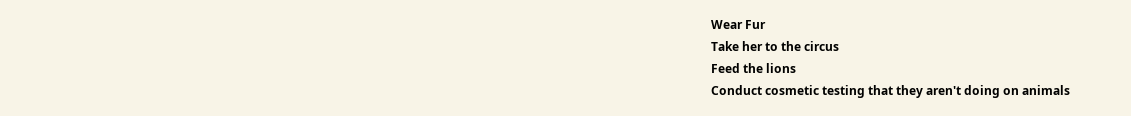Wear Fur
Take her to the circus
Feed the lions
Conduct cosmetic testing that they aren't doing on animals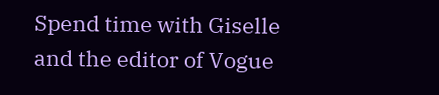Spend time with Giselle and the editor of Vogue